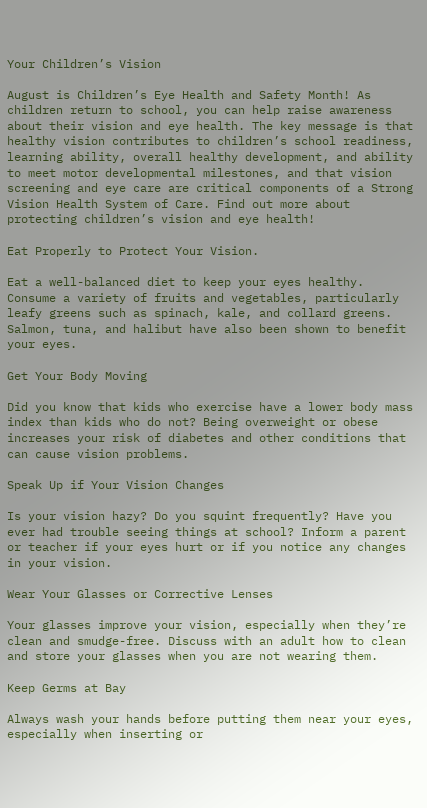Your Children’s Vision

August is Children’s Eye Health and Safety Month! As children return to school, you can help raise awareness about their vision and eye health. The key message is that healthy vision contributes to children’s school readiness, learning ability, overall healthy development, and ability to meet motor developmental milestones, and that vision screening and eye care are critical components of a Strong Vision Health System of Care. Find out more about protecting children’s vision and eye health!

Eat Properly to Protect Your Vision.

Eat a well-balanced diet to keep your eyes healthy. Consume a variety of fruits and vegetables, particularly leafy greens such as spinach, kale, and collard greens. Salmon, tuna, and halibut have also been shown to benefit your eyes.

Get Your Body Moving

Did you know that kids who exercise have a lower body mass index than kids who do not? Being overweight or obese increases your risk of diabetes and other conditions that can cause vision problems.

Speak Up if Your Vision Changes

Is your vision hazy? Do you squint frequently? Have you ever had trouble seeing things at school? Inform a parent or teacher if your eyes hurt or if you notice any changes in your vision.

Wear Your Glasses or Corrective Lenses

Your glasses improve your vision, especially when they’re clean and smudge-free. Discuss with an adult how to clean and store your glasses when you are not wearing them.

Keep Germs at Bay

Always wash your hands before putting them near your eyes, especially when inserting or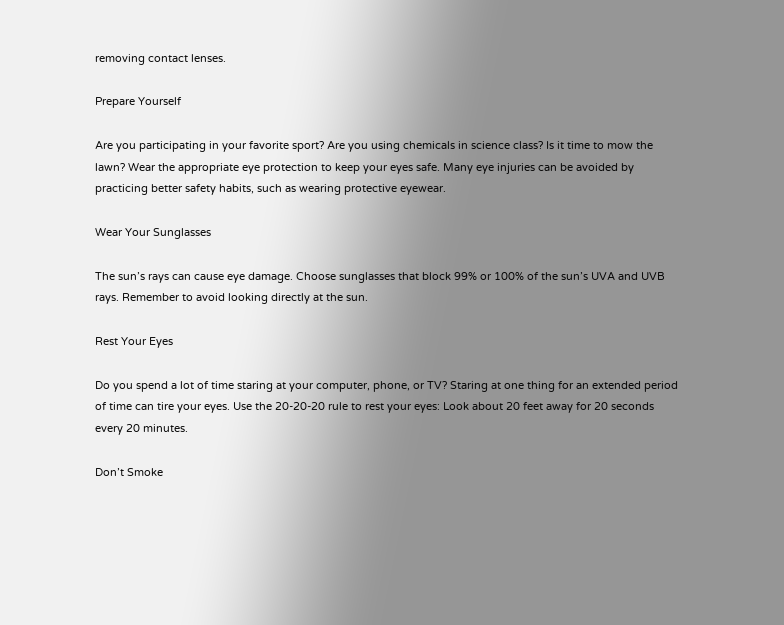removing contact lenses.

Prepare Yourself

Are you participating in your favorite sport? Are you using chemicals in science class? Is it time to mow the lawn? Wear the appropriate eye protection to keep your eyes safe. Many eye injuries can be avoided by practicing better safety habits, such as wearing protective eyewear.

Wear Your Sunglasses

The sun’s rays can cause eye damage. Choose sunglasses that block 99% or 100% of the sun’s UVA and UVB rays. Remember to avoid looking directly at the sun.

Rest Your Eyes

Do you spend a lot of time staring at your computer, phone, or TV? Staring at one thing for an extended period of time can tire your eyes. Use the 20-20-20 rule to rest your eyes: Look about 20 feet away for 20 seconds every 20 minutes.

Don’t Smoke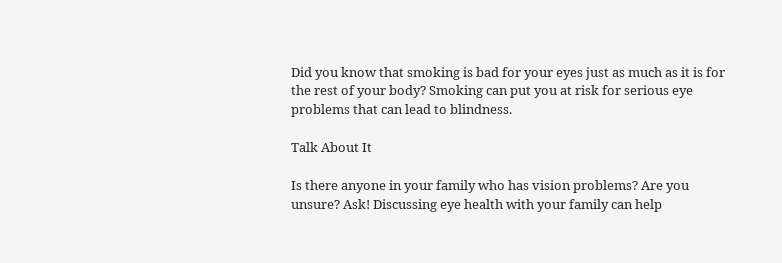Did you know that smoking is bad for your eyes just as much as it is for the rest of your body? Smoking can put you at risk for serious eye problems that can lead to blindness.

Talk About It

Is there anyone in your family who has vision problems? Are you unsure? Ask! Discussing eye health with your family can help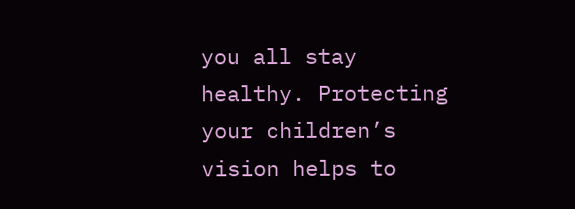you all stay healthy. Protecting your children’s vision helps to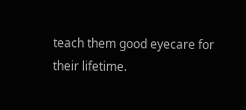teach them good eyecare for their lifetime.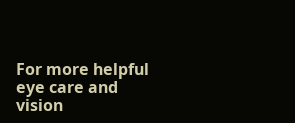For more helpful eye care and vision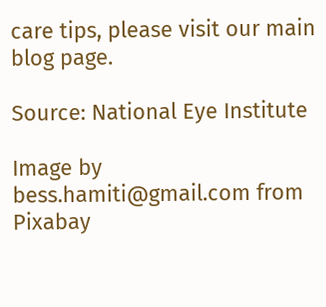care tips, please visit our main blog page.

Source: National Eye Institute

Image by bess.hamiti@gmail.com from Pixabay